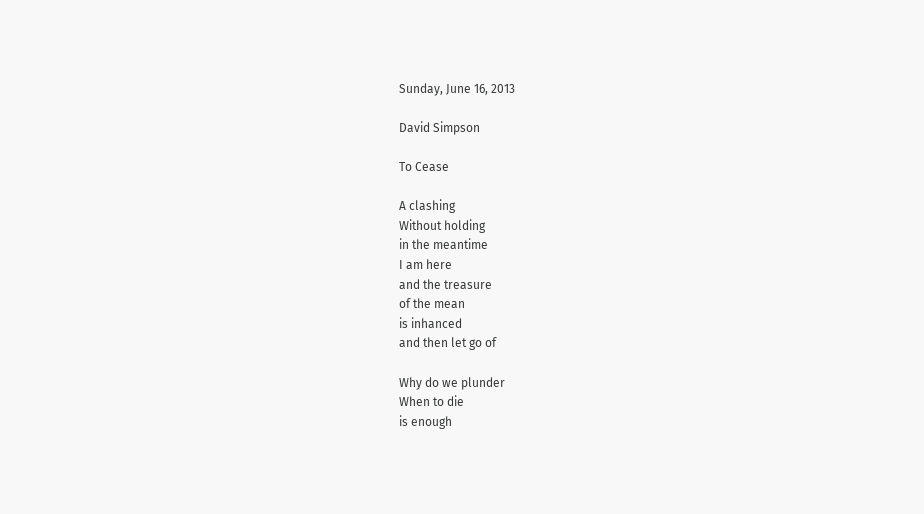Sunday, June 16, 2013

David Simpson

To Cease

A clashing
Without holding
in the meantime
I am here
and the treasure
of the mean
is inhanced
and then let go of

Why do we plunder
When to die
is enough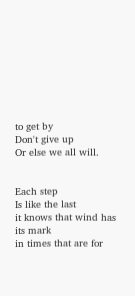to get by
Don't give up
Or else we all will.


Each step
Is like the last
it knows that wind has its mark
in times that are for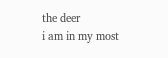the deer
i am in my most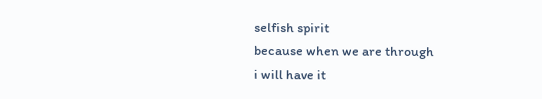selfish spirit
because when we are through
i will have it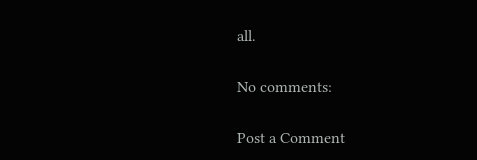all.

No comments:

Post a Comment